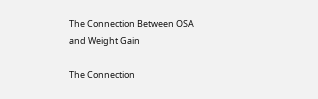The Connection Between OSA and Weight Gain

The Connection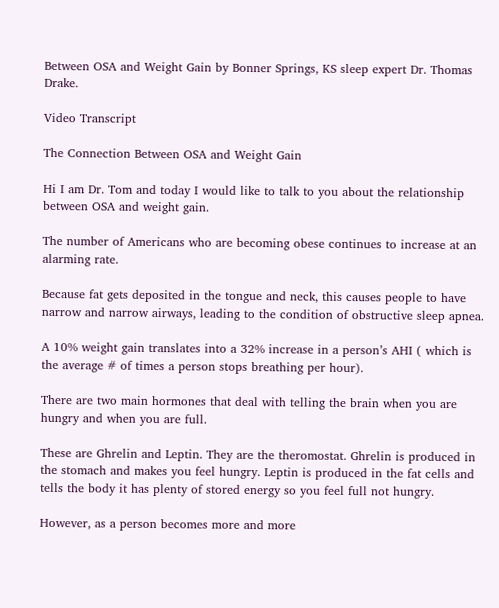Between OSA and Weight Gain by Bonner Springs, KS sleep expert Dr. Thomas Drake.

Video Transcript

The Connection Between OSA and Weight Gain

Hi I am Dr. Tom and today I would like to talk to you about the relationship between OSA and weight gain.

The number of Americans who are becoming obese continues to increase at an alarming rate.

Because fat gets deposited in the tongue and neck, this causes people to have narrow and narrow airways, leading to the condition of obstructive sleep apnea.

A 10% weight gain translates into a 32% increase in a person’s AHI ( which is the average # of times a person stops breathing per hour).

There are two main hormones that deal with telling the brain when you are hungry and when you are full.

These are Ghrelin and Leptin. They are the theromostat. Ghrelin is produced in the stomach and makes you feel hungry. Leptin is produced in the fat cells and tells the body it has plenty of stored energy so you feel full not hungry.

However, as a person becomes more and more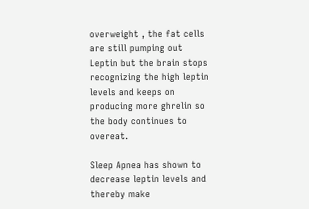overweight , the fat cells are still pumping out Leptin but the brain stops recognizing the high leptin levels and keeps on producing more ghrelin so the body continues to overeat.

Sleep Apnea has shown to decrease leptin levels and thereby make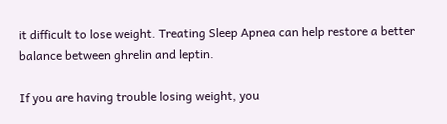it difficult to lose weight. Treating Sleep Apnea can help restore a better balance between ghrelin and leptin.

If you are having trouble losing weight, you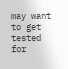may want to get tested for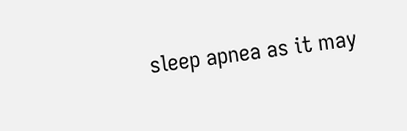sleep apnea as it may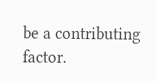be a contributing factor.